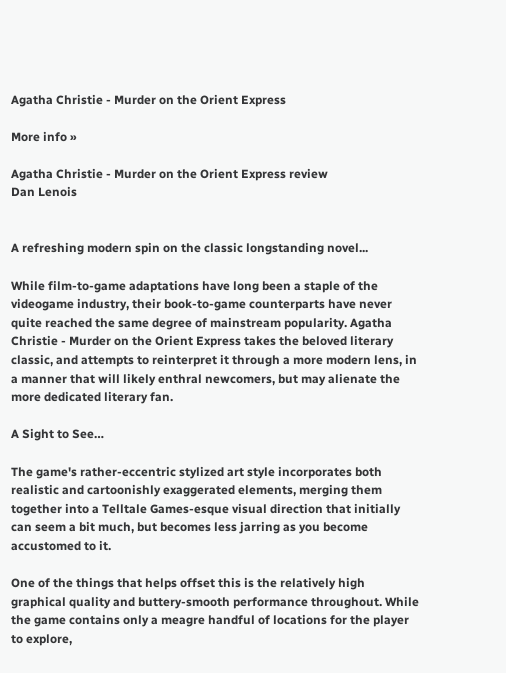Agatha Christie - Murder on the Orient Express

More info »

Agatha Christie - Murder on the Orient Express review
Dan Lenois


A refreshing modern spin on the classic longstanding novel...

While film-to-game adaptations have long been a staple of the videogame industry, their book-to-game counterparts have never quite reached the same degree of mainstream popularity. Agatha Christie - Murder on the Orient Express takes the beloved literary classic, and attempts to reinterpret it through a more modern lens, in a manner that will likely enthral newcomers, but may alienate the more dedicated literary fan.

A Sight to See…

The game's rather-eccentric stylized art style incorporates both realistic and cartoonishly exaggerated elements, merging them together into a Telltale Games-esque visual direction that initially can seem a bit much, but becomes less jarring as you become accustomed to it.

One of the things that helps offset this is the relatively high graphical quality and buttery-smooth performance throughout. While the game contains only a meagre handful of locations for the player to explore,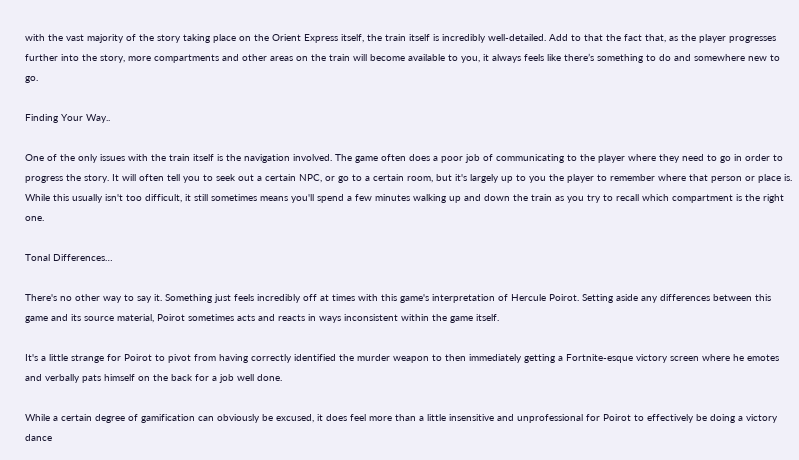with the vast majority of the story taking place on the Orient Express itself, the train itself is incredibly well-detailed. Add to that the fact that, as the player progresses further into the story, more compartments and other areas on the train will become available to you, it always feels like there’s something to do and somewhere new to go.

Finding Your Way..

One of the only issues with the train itself is the navigation involved. The game often does a poor job of communicating to the player where they need to go in order to progress the story. It will often tell you to seek out a certain NPC, or go to a certain room, but it's largely up to you the player to remember where that person or place is. While this usually isn't too difficult, it still sometimes means you'll spend a few minutes walking up and down the train as you try to recall which compartment is the right one.

Tonal Differences…

There's no other way to say it. Something just feels incredibly off at times with this game's interpretation of Hercule Poirot. Setting aside any differences between this game and its source material, Poirot sometimes acts and reacts in ways inconsistent within the game itself.

It's a little strange for Poirot to pivot from having correctly identified the murder weapon to then immediately getting a Fortnite-esque victory screen where he emotes and verbally pats himself on the back for a job well done.

While a certain degree of gamification can obviously be excused, it does feel more than a little insensitive and unprofessional for Poirot to effectively be doing a victory dance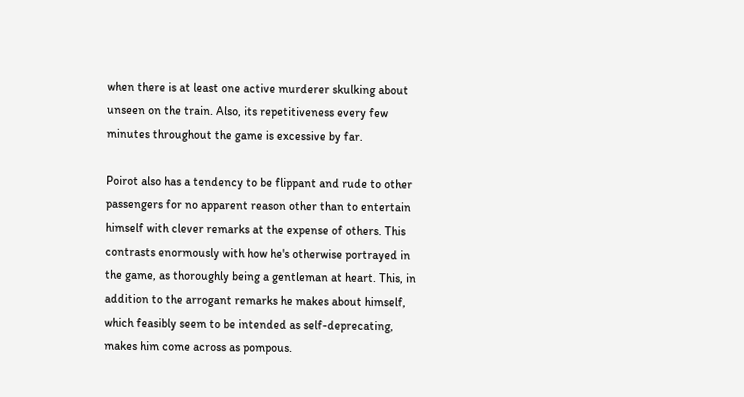when there is at least one active murderer skulking about unseen on the train. Also, its repetitiveness every few minutes throughout the game is excessive by far.

Poirot also has a tendency to be flippant and rude to other passengers for no apparent reason other than to entertain himself with clever remarks at the expense of others. This contrasts enormously with how he's otherwise portrayed in the game, as thoroughly being a gentleman at heart. This, in addition to the arrogant remarks he makes about himself, which feasibly seem to be intended as self-deprecating, makes him come across as pompous.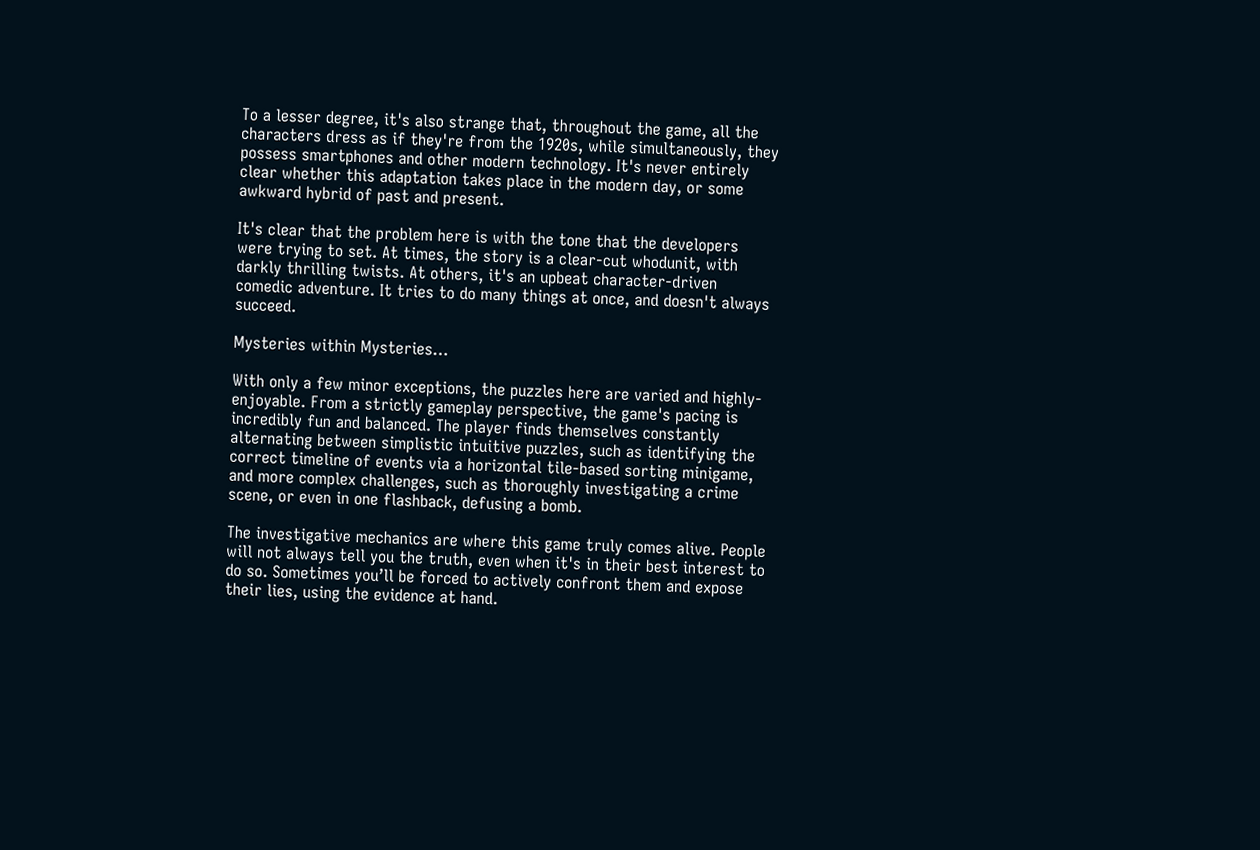To a lesser degree, it's also strange that, throughout the game, all the characters dress as if they're from the 1920s, while simultaneously, they possess smartphones and other modern technology. It's never entirely clear whether this adaptation takes place in the modern day, or some awkward hybrid of past and present.

It's clear that the problem here is with the tone that the developers were trying to set. At times, the story is a clear-cut whodunit, with darkly thrilling twists. At others, it's an upbeat character-driven comedic adventure. It tries to do many things at once, and doesn't always succeed.

Mysteries within Mysteries…

With only a few minor exceptions, the puzzles here are varied and highly-enjoyable. From a strictly gameplay perspective, the game's pacing is incredibly fun and balanced. The player finds themselves constantly alternating between simplistic intuitive puzzles, such as identifying the correct timeline of events via a horizontal tile-based sorting minigame, and more complex challenges, such as thoroughly investigating a crime scene, or even in one flashback, defusing a bomb.

The investigative mechanics are where this game truly comes alive. People will not always tell you the truth, even when it's in their best interest to do so. Sometimes you’ll be forced to actively confront them and expose their lies, using the evidence at hand.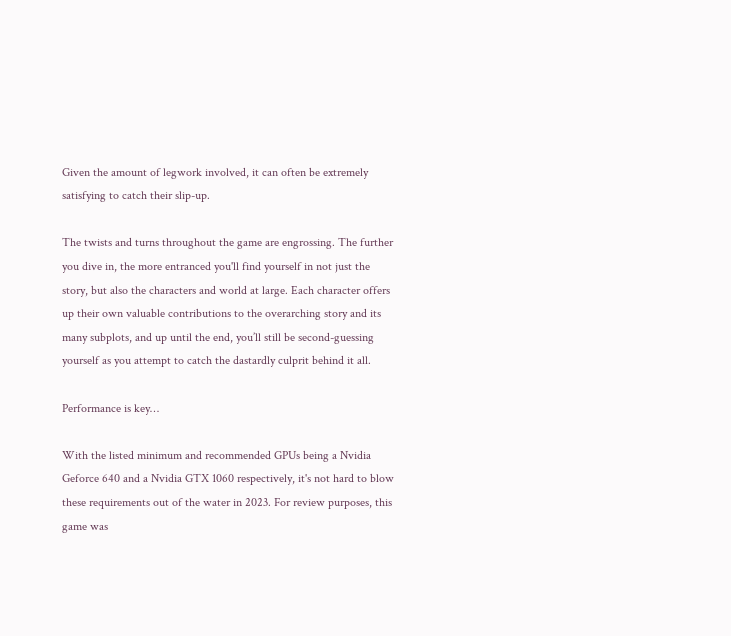Given the amount of legwork involved, it can often be extremely satisfying to catch their slip-up.

The twists and turns throughout the game are engrossing. The further you dive in, the more entranced you'll find yourself in not just the story, but also the characters and world at large. Each character offers up their own valuable contributions to the overarching story and its many subplots, and up until the end, you’ll still be second-guessing yourself as you attempt to catch the dastardly culprit behind it all.

Performance is key…

With the listed minimum and recommended GPUs being a Nvidia Geforce 640 and a Nvidia GTX 1060 respectively, it's not hard to blow these requirements out of the water in 2023. For review purposes, this game was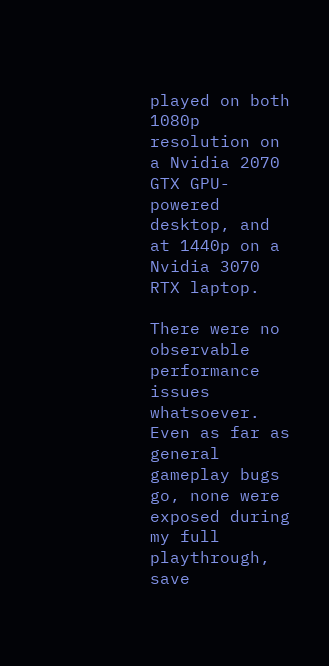played on both 1080p resolution on a Nvidia 2070 GTX GPU-powered desktop, and at 1440p on a Nvidia 3070 RTX laptop.

There were no observable performance issues whatsoever. Even as far as general gameplay bugs go, none were exposed during my full playthrough, save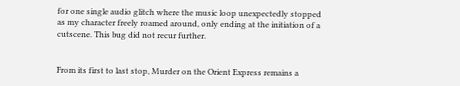for one single audio glitch where the music loop unexpectedly stopped as my character freely roamed around, only ending at the initiation of a cutscene. This bug did not recur further.


From its first to last stop, Murder on the Orient Express remains a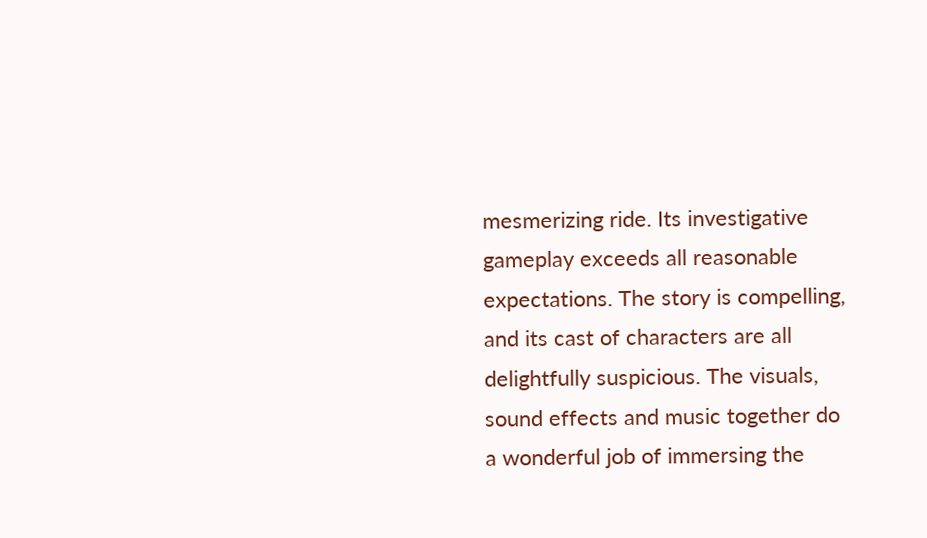mesmerizing ride. Its investigative gameplay exceeds all reasonable expectations. The story is compelling, and its cast of characters are all delightfully suspicious. The visuals, sound effects and music together do a wonderful job of immersing the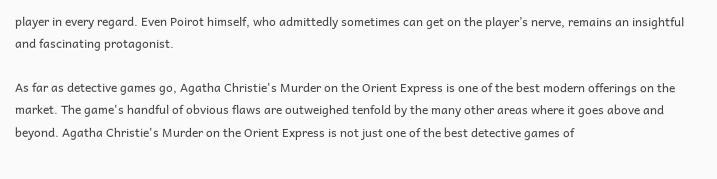player in every regard. Even Poirot himself, who admittedly sometimes can get on the player’s nerve, remains an insightful and fascinating protagonist.

As far as detective games go, Agatha Christie's Murder on the Orient Express is one of the best modern offerings on the market. The game's handful of obvious flaws are outweighed tenfold by the many other areas where it goes above and beyond. Agatha Christie's Murder on the Orient Express is not just one of the best detective games of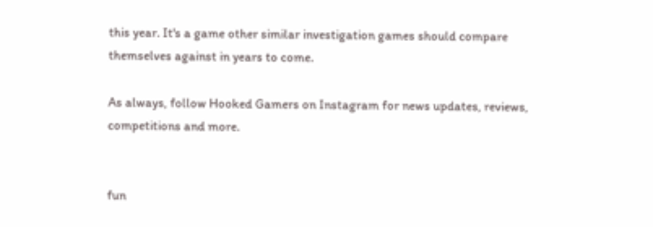this year. It's a game other similar investigation games should compare themselves against in years to come.

As always, follow Hooked Gamers on Instagram for news updates, reviews, competitions and more.


fun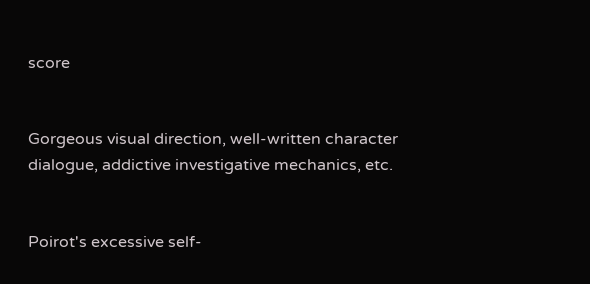score


Gorgeous visual direction, well-written character dialogue, addictive investigative mechanics, etc.


Poirot's excessive self-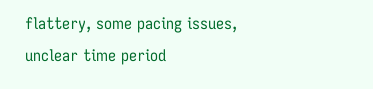flattery, some pacing issues, unclear time period